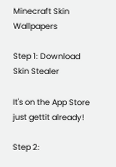Minecraft Skin Wallpapers

Step 1: Download Skin Stealer

It's on the App Store just gettit already!

Step 2: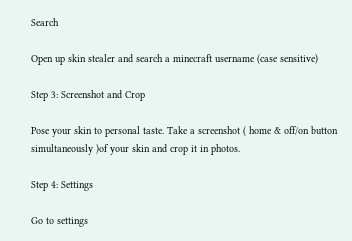Search

Open up skin stealer and search a minecraft username (case sensitive)

Step 3: Screenshot and Crop

Pose your skin to personal taste. Take a screenshot ( home & off/on button simultaneously )of your skin and crop it in photos.

Step 4: Settings

Go to settings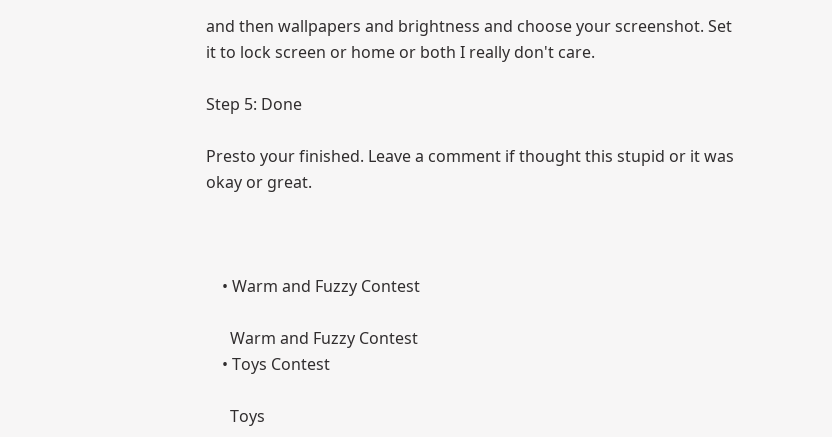and then wallpapers and brightness and choose your screenshot. Set it to lock screen or home or both I really don't care.

Step 5: Done

Presto your finished. Leave a comment if thought this stupid or it was okay or great.



    • Warm and Fuzzy Contest

      Warm and Fuzzy Contest
    • Toys Contest

      Toys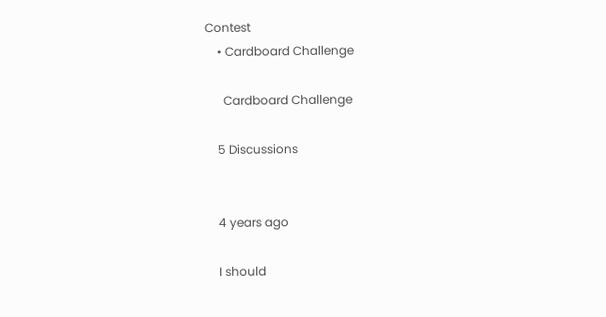Contest
    • Cardboard Challenge

      Cardboard Challenge

    5 Discussions


    4 years ago

    I should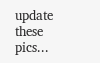update these pics...